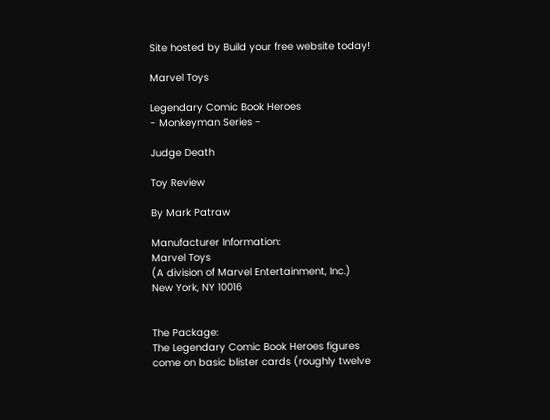Site hosted by Build your free website today!

Marvel Toys

Legendary Comic Book Heroes
- Monkeyman Series -

Judge Death

Toy Review

By Mark Patraw

Manufacturer Information:
Marvel Toys
(A division of Marvel Entertainment, Inc.)
New York, NY 10016


The Package:
The Legendary Comic Book Heroes figures come on basic blister cards (roughly twelve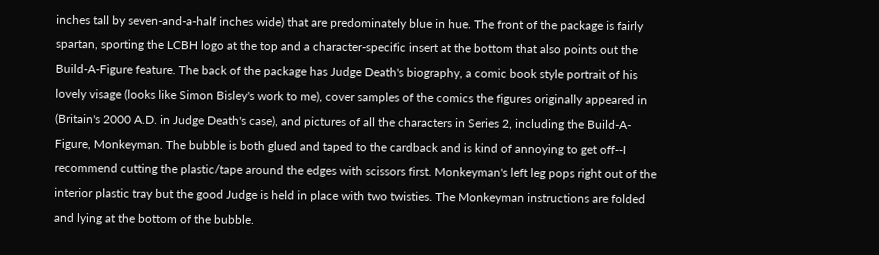inches tall by seven-and-a-half inches wide) that are predominately blue in hue. The front of the package is fairly spartan, sporting the LCBH logo at the top and a character-specific insert at the bottom that also points out the Build-A-Figure feature. The back of the package has Judge Death's biography, a comic book style portrait of his lovely visage (looks like Simon Bisley's work to me), cover samples of the comics the figures originally appeared in (Britain's 2000 A.D. in Judge Death's case), and pictures of all the characters in Series 2, including the Build-A-Figure, Monkeyman. The bubble is both glued and taped to the cardback and is kind of annoying to get off--I recommend cutting the plastic/tape around the edges with scissors first. Monkeyman's left leg pops right out of the interior plastic tray but the good Judge is held in place with two twisties. The Monkeyman instructions are folded and lying at the bottom of the bubble.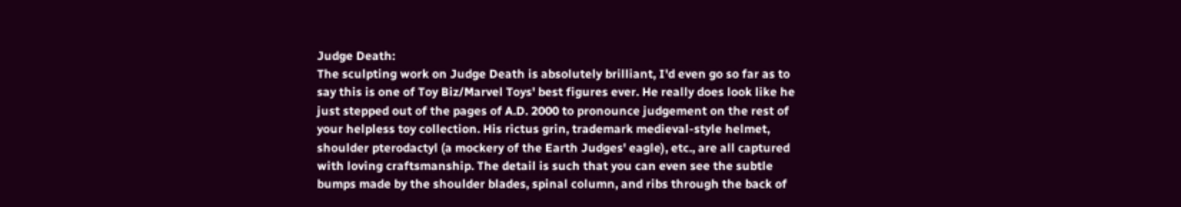Judge Death:
The sculpting work on Judge Death is absolutely brilliant, I'd even go so far as to say this is one of Toy Biz/Marvel Toys' best figures ever. He really does look like he just stepped out of the pages of A.D. 2000 to pronounce judgement on the rest of your helpless toy collection. His rictus grin, trademark medieval-style helmet, shoulder pterodactyl (a mockery of the Earth Judges' eagle), etc., are all captured with loving craftsmanship. The detail is such that you can even see the subtle bumps made by the shoulder blades, spinal column, and ribs through the back of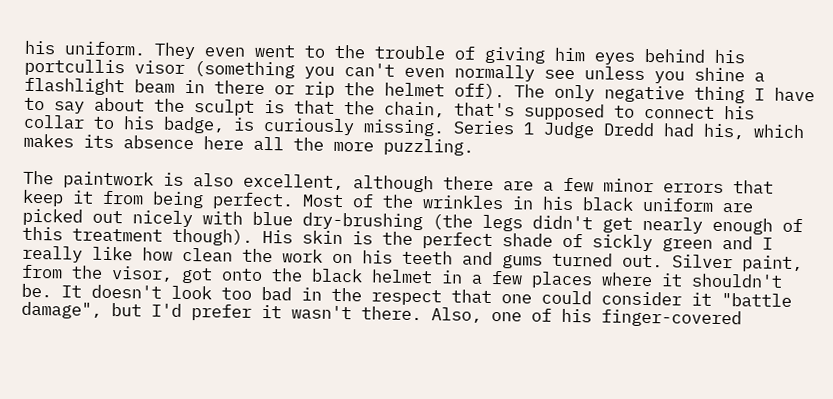his uniform. They even went to the trouble of giving him eyes behind his portcullis visor (something you can't even normally see unless you shine a flashlight beam in there or rip the helmet off). The only negative thing I have to say about the sculpt is that the chain, that's supposed to connect his collar to his badge, is curiously missing. Series 1 Judge Dredd had his, which makes its absence here all the more puzzling.

The paintwork is also excellent, although there are a few minor errors that keep it from being perfect. Most of the wrinkles in his black uniform are picked out nicely with blue dry-brushing (the legs didn't get nearly enough of this treatment though). His skin is the perfect shade of sickly green and I really like how clean the work on his teeth and gums turned out. Silver paint, from the visor, got onto the black helmet in a few places where it shouldn't be. It doesn't look too bad in the respect that one could consider it "battle damage", but I'd prefer it wasn't there. Also, one of his finger-covered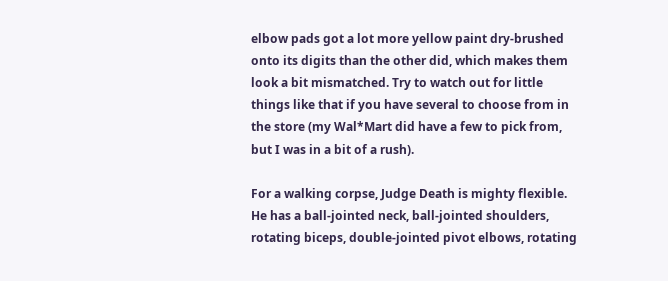elbow pads got a lot more yellow paint dry-brushed onto its digits than the other did, which makes them look a bit mismatched. Try to watch out for little things like that if you have several to choose from in the store (my Wal*Mart did have a few to pick from, but I was in a bit of a rush).

For a walking corpse, Judge Death is mighty flexible. He has a ball-jointed neck, ball-jointed shoulders, rotating biceps, double-jointed pivot elbows, rotating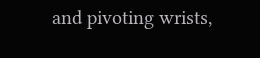and pivoting wrists,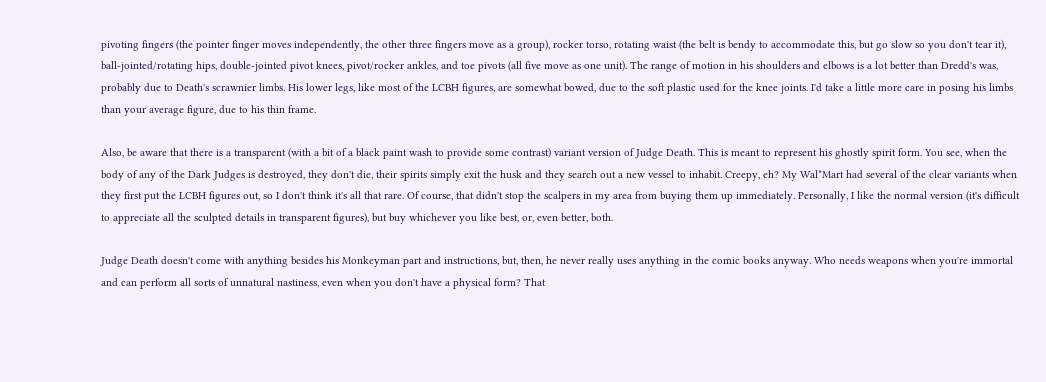pivoting fingers (the pointer finger moves independently, the other three fingers move as a group), rocker torso, rotating waist (the belt is bendy to accommodate this, but go slow so you don't tear it), ball-jointed/rotating hips, double-jointed pivot knees, pivot/rocker ankles, and toe pivots (all five move as one unit). The range of motion in his shoulders and elbows is a lot better than Dredd's was, probably due to Death's scrawnier limbs. His lower legs, like most of the LCBH figures, are somewhat bowed, due to the soft plastic used for the knee joints. I'd take a little more care in posing his limbs than your average figure, due to his thin frame.

Also, be aware that there is a transparent (with a bit of a black paint wash to provide some contrast) variant version of Judge Death. This is meant to represent his ghostly spirit form. You see, when the body of any of the Dark Judges is destroyed, they don't die, their spirits simply exit the husk and they search out a new vessel to inhabit. Creepy, eh? My Wal*Mart had several of the clear variants when they first put the LCBH figures out, so I don't think it's all that rare. Of course, that didn't stop the scalpers in my area from buying them up immediately. Personally, I like the normal version (it's difficult to appreciate all the sculpted details in transparent figures), but buy whichever you like best, or, even better, both.

Judge Death doesn't come with anything besides his Monkeyman part and instructions, but, then, he never really uses anything in the comic books anyway. Who needs weapons when you're immortal and can perform all sorts of unnatural nastiness, even when you don't have a physical form? That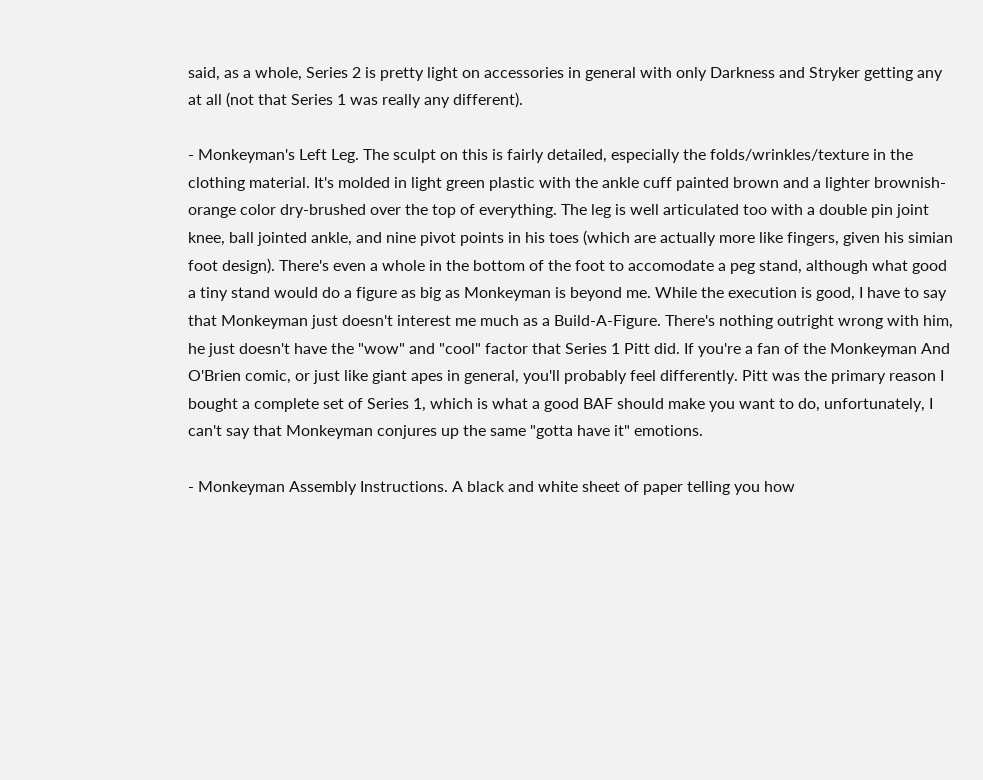said, as a whole, Series 2 is pretty light on accessories in general with only Darkness and Stryker getting any at all (not that Series 1 was really any different).

- Monkeyman's Left Leg. The sculpt on this is fairly detailed, especially the folds/wrinkles/texture in the clothing material. It's molded in light green plastic with the ankle cuff painted brown and a lighter brownish-orange color dry-brushed over the top of everything. The leg is well articulated too with a double pin joint knee, ball jointed ankle, and nine pivot points in his toes (which are actually more like fingers, given his simian foot design). There's even a whole in the bottom of the foot to accomodate a peg stand, although what good a tiny stand would do a figure as big as Monkeyman is beyond me. While the execution is good, I have to say that Monkeyman just doesn't interest me much as a Build-A-Figure. There's nothing outright wrong with him, he just doesn't have the "wow" and "cool" factor that Series 1 Pitt did. If you're a fan of the Monkeyman And O'Brien comic, or just like giant apes in general, you'll probably feel differently. Pitt was the primary reason I bought a complete set of Series 1, which is what a good BAF should make you want to do, unfortunately, I can't say that Monkeyman conjures up the same "gotta have it" emotions.

- Monkeyman Assembly Instructions. A black and white sheet of paper telling you how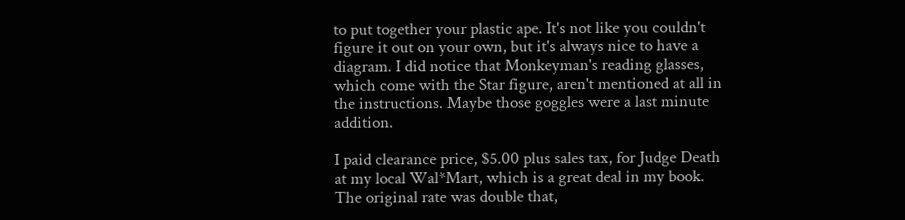to put together your plastic ape. It's not like you couldn't figure it out on your own, but it's always nice to have a diagram. I did notice that Monkeyman's reading glasses, which come with the Star figure, aren't mentioned at all in the instructions. Maybe those goggles were a last minute addition.

I paid clearance price, $5.00 plus sales tax, for Judge Death at my local Wal*Mart, which is a great deal in my book. The original rate was double that,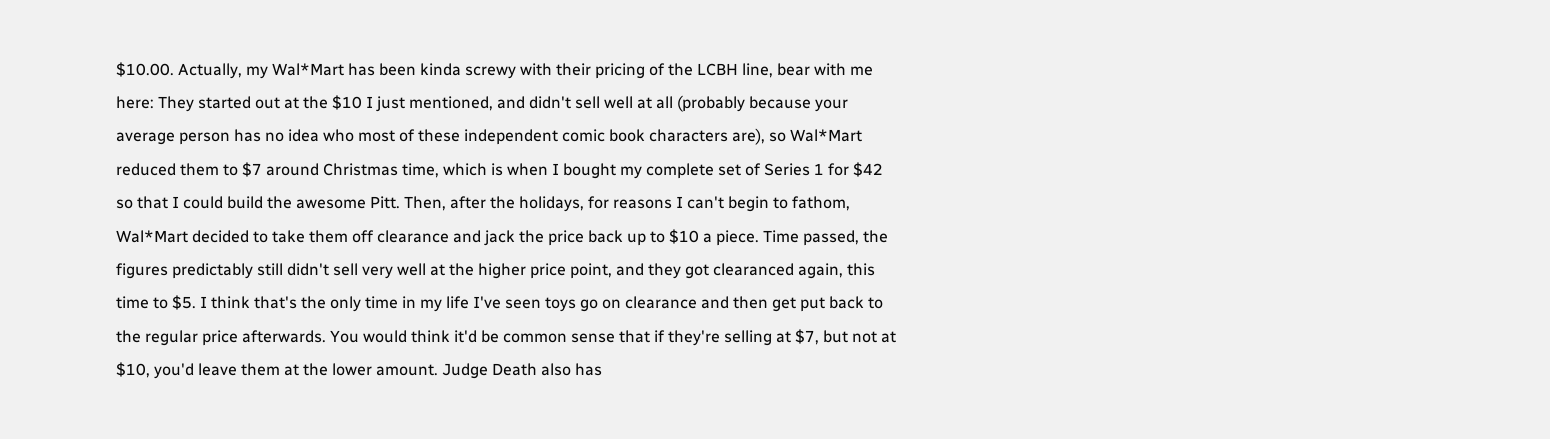$10.00. Actually, my Wal*Mart has been kinda screwy with their pricing of the LCBH line, bear with me here: They started out at the $10 I just mentioned, and didn't sell well at all (probably because your average person has no idea who most of these independent comic book characters are), so Wal*Mart reduced them to $7 around Christmas time, which is when I bought my complete set of Series 1 for $42 so that I could build the awesome Pitt. Then, after the holidays, for reasons I can't begin to fathom, Wal*Mart decided to take them off clearance and jack the price back up to $10 a piece. Time passed, the figures predictably still didn't sell very well at the higher price point, and they got clearanced again, this time to $5. I think that's the only time in my life I've seen toys go on clearance and then get put back to the regular price afterwards. You would think it'd be common sense that if they're selling at $7, but not at $10, you'd leave them at the lower amount. Judge Death also has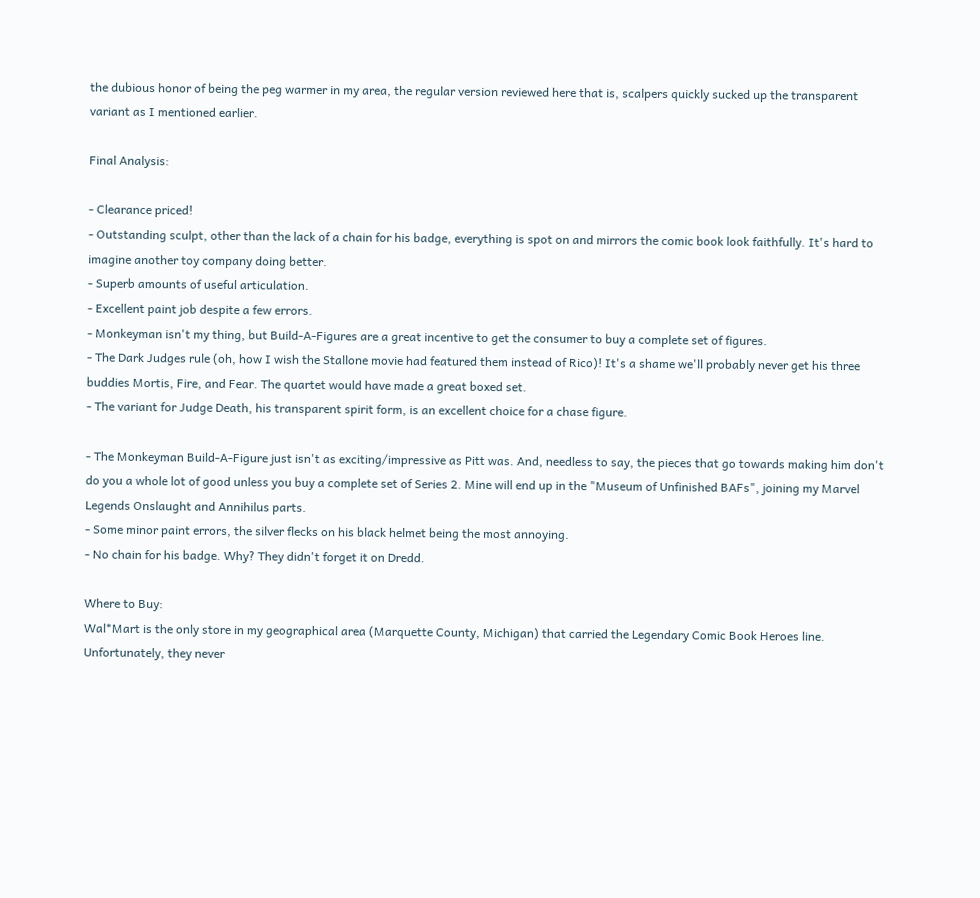the dubious honor of being the peg warmer in my area, the regular version reviewed here that is, scalpers quickly sucked up the transparent variant as I mentioned earlier.

Final Analysis:

- Clearance priced!
- Outstanding sculpt, other than the lack of a chain for his badge, everything is spot on and mirrors the comic book look faithfully. It's hard to imagine another toy company doing better.
- Superb amounts of useful articulation.
- Excellent paint job despite a few errors.
- Monkeyman isn't my thing, but Build-A-Figures are a great incentive to get the consumer to buy a complete set of figures.
- The Dark Judges rule (oh, how I wish the Stallone movie had featured them instead of Rico)! It's a shame we'll probably never get his three buddies Mortis, Fire, and Fear. The quartet would have made a great boxed set.
- The variant for Judge Death, his transparent spirit form, is an excellent choice for a chase figure.

- The Monkeyman Build-A-Figure just isn't as exciting/impressive as Pitt was. And, needless to say, the pieces that go towards making him don't do you a whole lot of good unless you buy a complete set of Series 2. Mine will end up in the "Museum of Unfinished BAFs", joining my Marvel Legends Onslaught and Annihilus parts.
- Some minor paint errors, the silver flecks on his black helmet being the most annoying.
- No chain for his badge. Why? They didn't forget it on Dredd.

Where to Buy:
Wal*Mart is the only store in my geographical area (Marquette County, Michigan) that carried the Legendary Comic Book Heroes line. Unfortunately, they never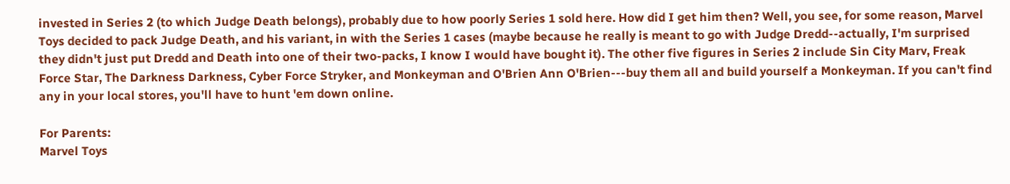invested in Series 2 (to which Judge Death belongs), probably due to how poorly Series 1 sold here. How did I get him then? Well, you see, for some reason, Marvel Toys decided to pack Judge Death, and his variant, in with the Series 1 cases (maybe because he really is meant to go with Judge Dredd--actually, I'm surprised they didn't just put Dredd and Death into one of their two-packs, I know I would have bought it). The other five figures in Series 2 include Sin City Marv, Freak Force Star, The Darkness Darkness, Cyber Force Stryker, and Monkeyman and O'Brien Ann O'Brien---buy them all and build yourself a Monkeyman. If you can't find any in your local stores, you'll have to hunt 'em down online.

For Parents:
Marvel Toys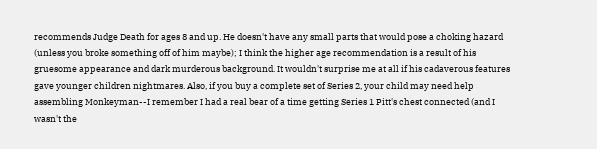recommends Judge Death for ages 8 and up. He doesn't have any small parts that would pose a choking hazard (unless you broke something off of him maybe); I think the higher age recommendation is a result of his gruesome appearance and dark murderous background. It wouldn't surprise me at all if his cadaverous features gave younger children nightmares. Also, if you buy a complete set of Series 2, your child may need help assembling Monkeyman--I remember I had a real bear of a time getting Series 1 Pitt's chest connected (and I wasn't the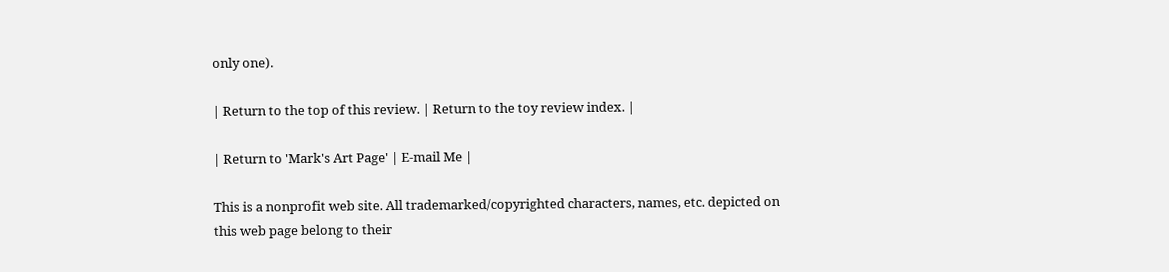only one).

| Return to the top of this review. | Return to the toy review index. |

| Return to 'Mark's Art Page' | E-mail Me |

This is a nonprofit web site. All trademarked/copyrighted characters, names, etc. depicted on this web page belong to their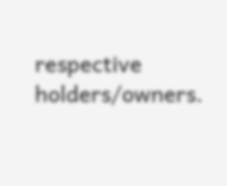respective holders/owners.